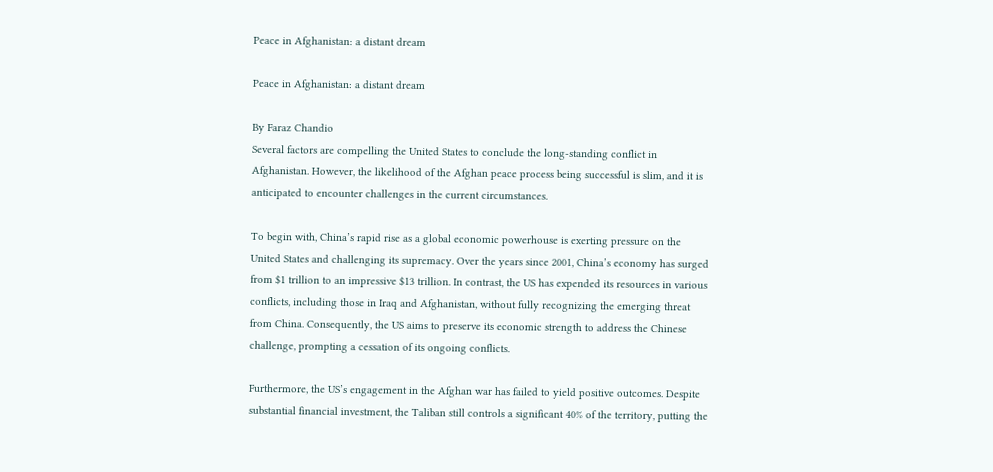Peace in Afghanistan: a distant dream

Peace in Afghanistan: a distant dream

By Faraz Chandio
Several factors are compelling the United States to conclude the long-standing conflict in Afghanistan. However, the likelihood of the Afghan peace process being successful is slim, and it is anticipated to encounter challenges in the current circumstances.

To begin with, China’s rapid rise as a global economic powerhouse is exerting pressure on the United States and challenging its supremacy. Over the years since 2001, China’s economy has surged from $1 trillion to an impressive $13 trillion. In contrast, the US has expended its resources in various conflicts, including those in Iraq and Afghanistan, without fully recognizing the emerging threat from China. Consequently, the US aims to preserve its economic strength to address the Chinese challenge, prompting a cessation of its ongoing conflicts.

Furthermore, the US’s engagement in the Afghan war has failed to yield positive outcomes. Despite substantial financial investment, the Taliban still controls a significant 40% of the territory, putting the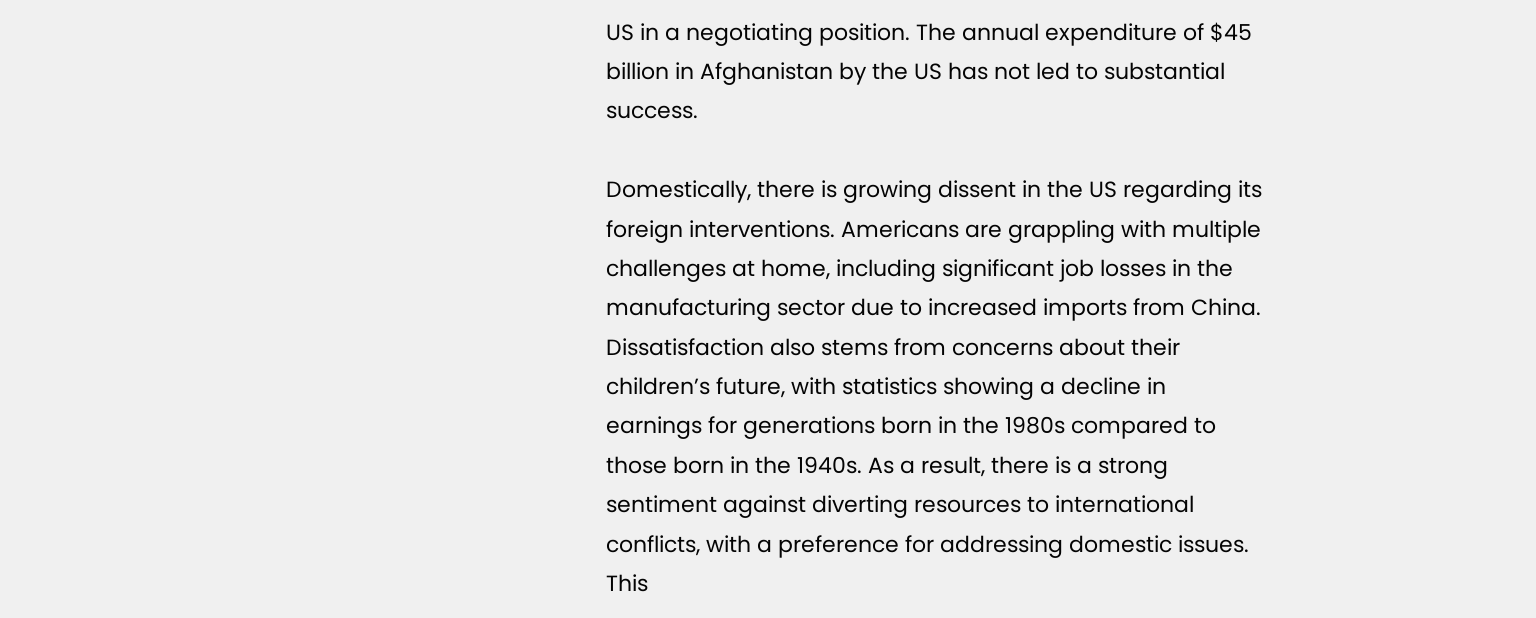US in a negotiating position. The annual expenditure of $45 billion in Afghanistan by the US has not led to substantial success.

Domestically, there is growing dissent in the US regarding its foreign interventions. Americans are grappling with multiple challenges at home, including significant job losses in the manufacturing sector due to increased imports from China. Dissatisfaction also stems from concerns about their children’s future, with statistics showing a decline in earnings for generations born in the 1980s compared to those born in the 1940s. As a result, there is a strong sentiment against diverting resources to international conflicts, with a preference for addressing domestic issues. This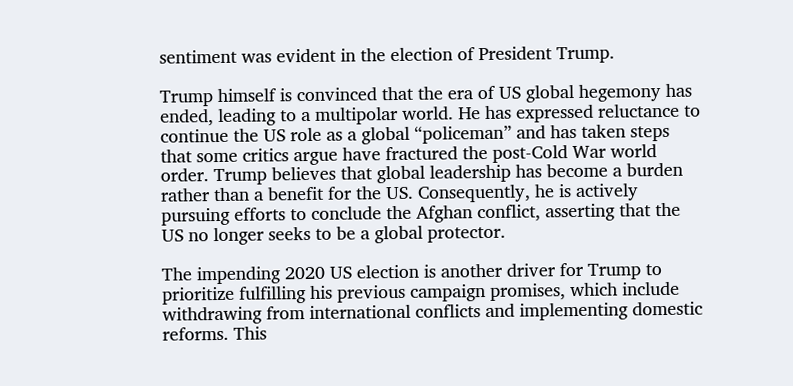sentiment was evident in the election of President Trump.

Trump himself is convinced that the era of US global hegemony has ended, leading to a multipolar world. He has expressed reluctance to continue the US role as a global “policeman” and has taken steps that some critics argue have fractured the post-Cold War world order. Trump believes that global leadership has become a burden rather than a benefit for the US. Consequently, he is actively pursuing efforts to conclude the Afghan conflict, asserting that the US no longer seeks to be a global protector.

The impending 2020 US election is another driver for Trump to prioritize fulfilling his previous campaign promises, which include withdrawing from international conflicts and implementing domestic reforms. This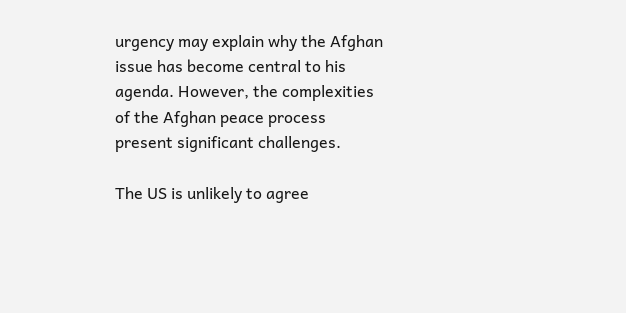urgency may explain why the Afghan issue has become central to his agenda. However, the complexities of the Afghan peace process present significant challenges.

The US is unlikely to agree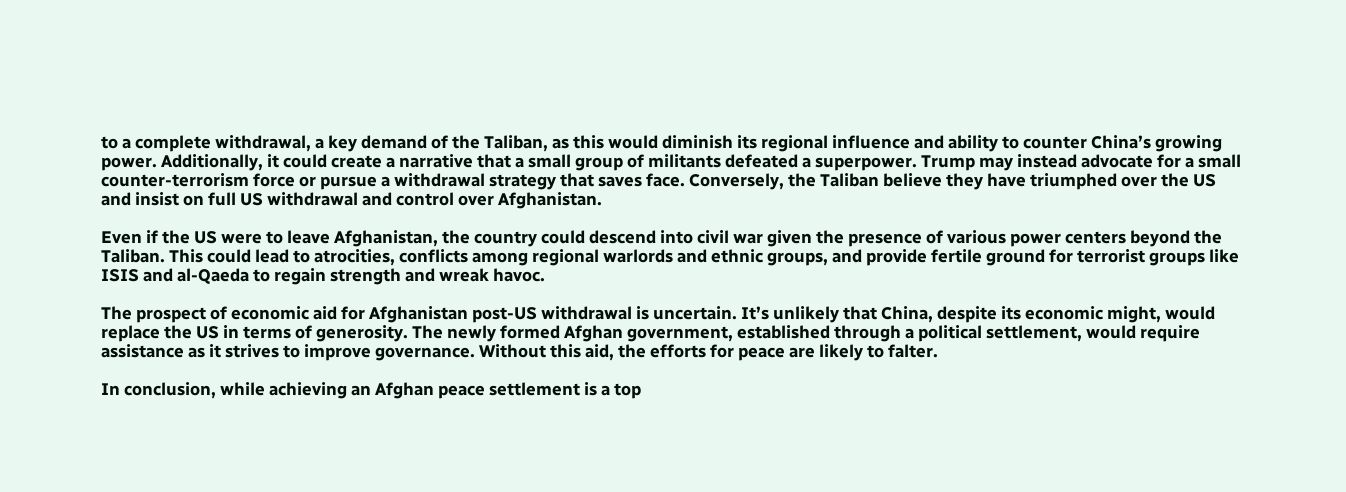to a complete withdrawal, a key demand of the Taliban, as this would diminish its regional influence and ability to counter China’s growing power. Additionally, it could create a narrative that a small group of militants defeated a superpower. Trump may instead advocate for a small counter-terrorism force or pursue a withdrawal strategy that saves face. Conversely, the Taliban believe they have triumphed over the US and insist on full US withdrawal and control over Afghanistan.

Even if the US were to leave Afghanistan, the country could descend into civil war given the presence of various power centers beyond the Taliban. This could lead to atrocities, conflicts among regional warlords and ethnic groups, and provide fertile ground for terrorist groups like ISIS and al-Qaeda to regain strength and wreak havoc.

The prospect of economic aid for Afghanistan post-US withdrawal is uncertain. It’s unlikely that China, despite its economic might, would replace the US in terms of generosity. The newly formed Afghan government, established through a political settlement, would require assistance as it strives to improve governance. Without this aid, the efforts for peace are likely to falter.

In conclusion, while achieving an Afghan peace settlement is a top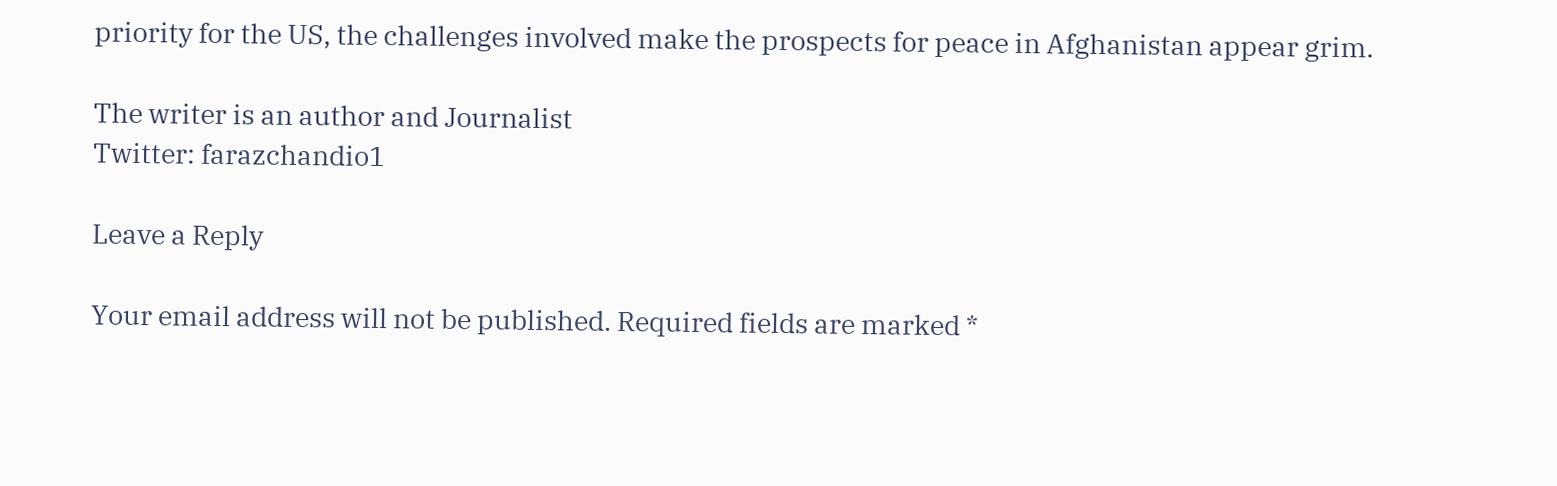priority for the US, the challenges involved make the prospects for peace in Afghanistan appear grim.

The writer is an author and Journalist
Twitter: farazchandio1

Leave a Reply

Your email address will not be published. Required fields are marked *